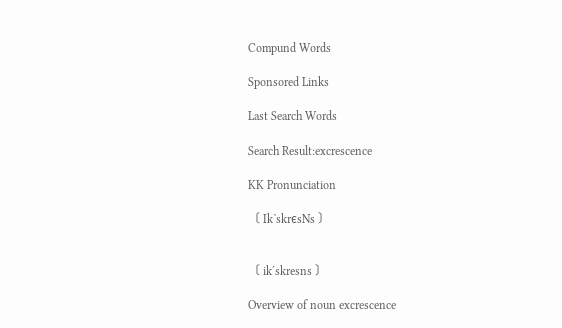Compund Words

Sponsored Links

Last Search Words

Search Result:excrescence

KK Pronunciation

〔 IkˋskrєsNs 〕


〔 ikˊskresns 〕

Overview of noun excrescence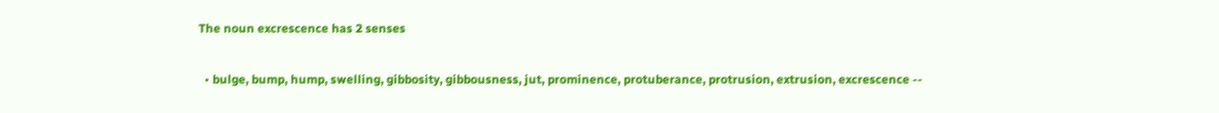The noun excrescence has 2 senses

  • bulge, bump, hump, swelling, gibbosity, gibbousness, jut, prominence, protuberance, protrusion, extrusion, excrescence --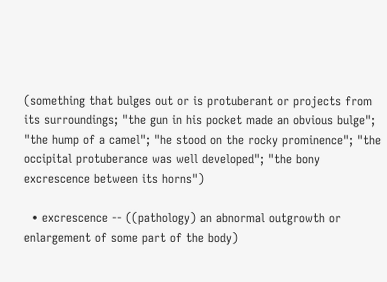(something that bulges out or is protuberant or projects from its surroundings; "the gun in his pocket made an obvious bulge"; "the hump of a camel"; "he stood on the rocky prominence"; "the occipital protuberance was well developed"; "the bony excrescence between its horns")

  • excrescence -- ((pathology) an abnormal outgrowth or enlargement of some part of the body)